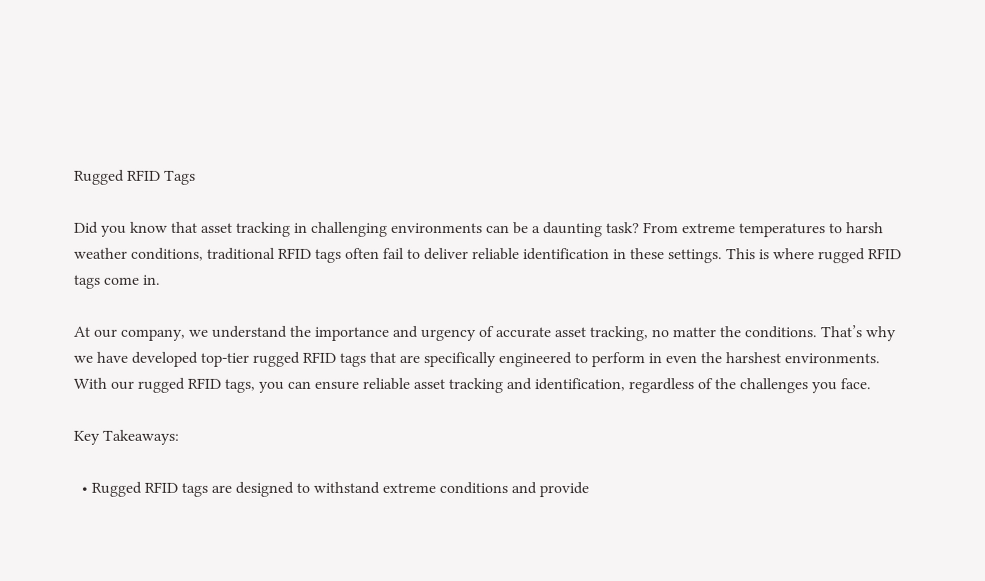Rugged RFID Tags

Did you know that asset tracking in challenging environments can be a daunting task? From extreme temperatures to harsh weather conditions, traditional RFID tags often fail to deliver reliable identification in these settings. This is where rugged RFID tags come in.

At our company, we understand the importance and urgency of accurate asset tracking, no matter the conditions. That’s why we have developed top-tier rugged RFID tags that are specifically engineered to perform in even the harshest environments. With our rugged RFID tags, you can ensure reliable asset tracking and identification, regardless of the challenges you face.

Key Takeaways:

  • Rugged RFID tags are designed to withstand extreme conditions and provide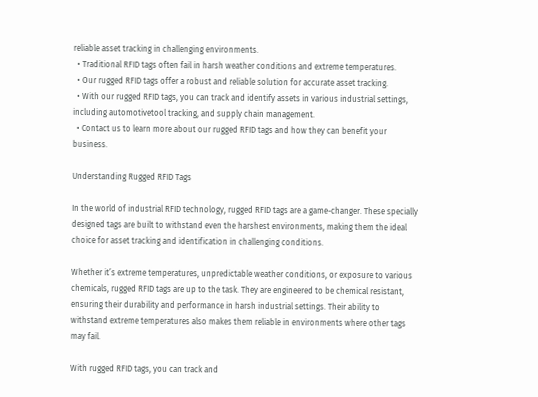reliable asset tracking in challenging environments.
  • Traditional RFID tags often fail in harsh weather conditions and extreme temperatures.
  • Our rugged RFID tags offer a robust and reliable solution for accurate asset tracking.
  • With our rugged RFID tags, you can track and identify assets in various industrial settings, including automotivetool tracking, and supply chain management.
  • Contact us to learn more about our rugged RFID tags and how they can benefit your business.

Understanding Rugged RFID Tags

In the world of industrial RFID technology, rugged RFID tags are a game-changer. These specially designed tags are built to withstand even the harshest environments, making them the ideal choice for asset tracking and identification in challenging conditions.

Whether it’s extreme temperatures, unpredictable weather conditions, or exposure to various chemicals, rugged RFID tags are up to the task. They are engineered to be chemical resistant, ensuring their durability and performance in harsh industrial settings. Their ability to withstand extreme temperatures also makes them reliable in environments where other tags may fail.

With rugged RFID tags, you can track and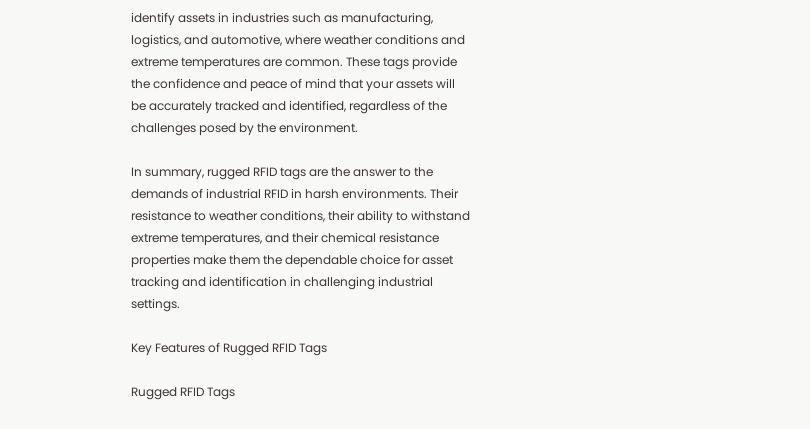identify assets in industries such as manufacturing, logistics, and automotive, where weather conditions and extreme temperatures are common. These tags provide the confidence and peace of mind that your assets will be accurately tracked and identified, regardless of the challenges posed by the environment.

In summary, rugged RFID tags are the answer to the demands of industrial RFID in harsh environments. Their resistance to weather conditions, their ability to withstand extreme temperatures, and their chemical resistance properties make them the dependable choice for asset tracking and identification in challenging industrial settings.

Key Features of Rugged RFID Tags

Rugged RFID Tags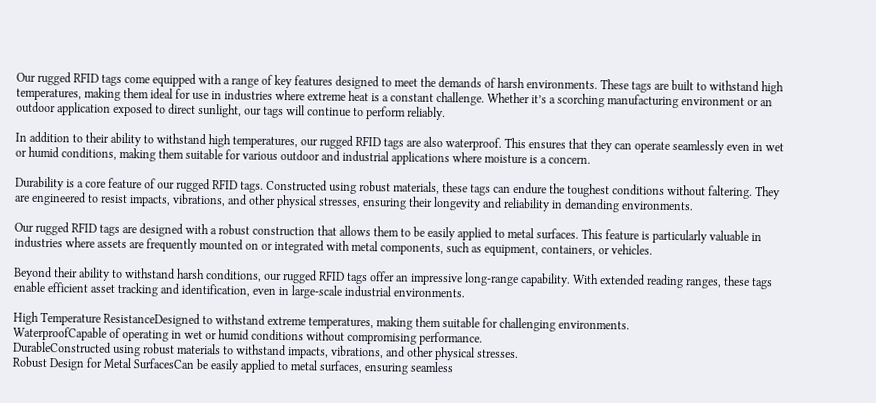Our rugged RFID tags come equipped with a range of key features designed to meet the demands of harsh environments. These tags are built to withstand high temperatures, making them ideal for use in industries where extreme heat is a constant challenge. Whether it’s a scorching manufacturing environment or an outdoor application exposed to direct sunlight, our tags will continue to perform reliably.

In addition to their ability to withstand high temperatures, our rugged RFID tags are also waterproof. This ensures that they can operate seamlessly even in wet or humid conditions, making them suitable for various outdoor and industrial applications where moisture is a concern.

Durability is a core feature of our rugged RFID tags. Constructed using robust materials, these tags can endure the toughest conditions without faltering. They are engineered to resist impacts, vibrations, and other physical stresses, ensuring their longevity and reliability in demanding environments.

Our rugged RFID tags are designed with a robust construction that allows them to be easily applied to metal surfaces. This feature is particularly valuable in industries where assets are frequently mounted on or integrated with metal components, such as equipment, containers, or vehicles.

Beyond their ability to withstand harsh conditions, our rugged RFID tags offer an impressive long-range capability. With extended reading ranges, these tags enable efficient asset tracking and identification, even in large-scale industrial environments.

High Temperature ResistanceDesigned to withstand extreme temperatures, making them suitable for challenging environments.
WaterproofCapable of operating in wet or humid conditions without compromising performance.
DurableConstructed using robust materials to withstand impacts, vibrations, and other physical stresses.
Robust Design for Metal SurfacesCan be easily applied to metal surfaces, ensuring seamless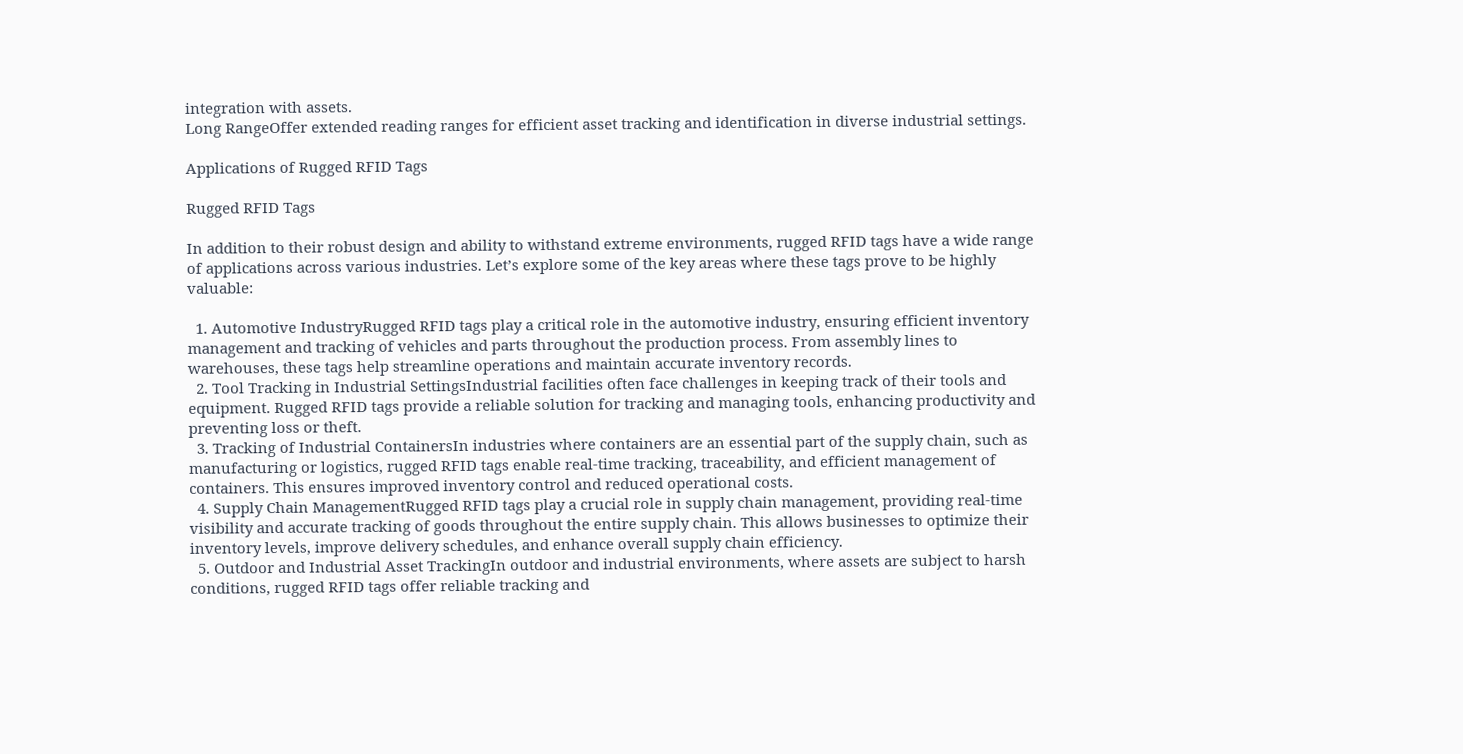integration with assets.
Long RangeOffer extended reading ranges for efficient asset tracking and identification in diverse industrial settings.

Applications of Rugged RFID Tags

Rugged RFID Tags

In addition to their robust design and ability to withstand extreme environments, rugged RFID tags have a wide range of applications across various industries. Let’s explore some of the key areas where these tags prove to be highly valuable:

  1. Automotive IndustryRugged RFID tags play a critical role in the automotive industry, ensuring efficient inventory management and tracking of vehicles and parts throughout the production process. From assembly lines to warehouses, these tags help streamline operations and maintain accurate inventory records.
  2. Tool Tracking in Industrial SettingsIndustrial facilities often face challenges in keeping track of their tools and equipment. Rugged RFID tags provide a reliable solution for tracking and managing tools, enhancing productivity and preventing loss or theft.
  3. Tracking of Industrial ContainersIn industries where containers are an essential part of the supply chain, such as manufacturing or logistics, rugged RFID tags enable real-time tracking, traceability, and efficient management of containers. This ensures improved inventory control and reduced operational costs.
  4. Supply Chain ManagementRugged RFID tags play a crucial role in supply chain management, providing real-time visibility and accurate tracking of goods throughout the entire supply chain. This allows businesses to optimize their inventory levels, improve delivery schedules, and enhance overall supply chain efficiency.
  5. Outdoor and Industrial Asset TrackingIn outdoor and industrial environments, where assets are subject to harsh conditions, rugged RFID tags offer reliable tracking and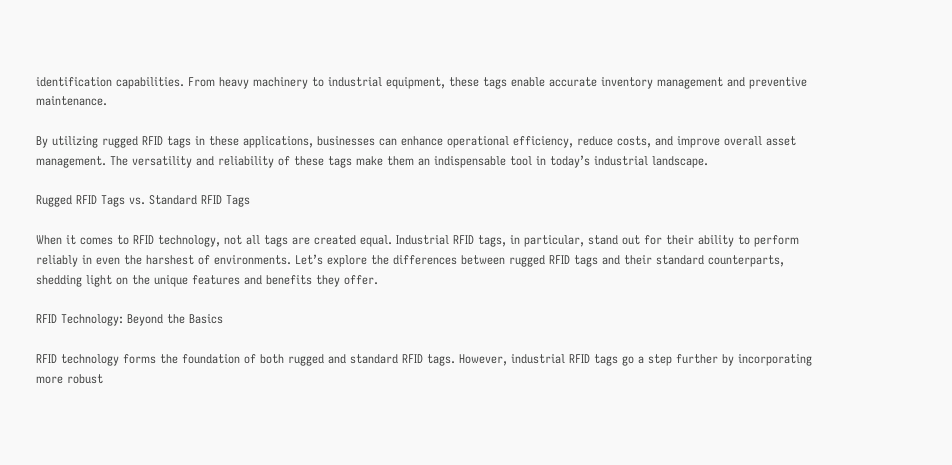identification capabilities. From heavy machinery to industrial equipment, these tags enable accurate inventory management and preventive maintenance.

By utilizing rugged RFID tags in these applications, businesses can enhance operational efficiency, reduce costs, and improve overall asset management. The versatility and reliability of these tags make them an indispensable tool in today’s industrial landscape.

Rugged RFID Tags vs. Standard RFID Tags

When it comes to RFID technology, not all tags are created equal. Industrial RFID tags, in particular, stand out for their ability to perform reliably in even the harshest of environments. Let’s explore the differences between rugged RFID tags and their standard counterparts, shedding light on the unique features and benefits they offer.

RFID Technology: Beyond the Basics

RFID technology forms the foundation of both rugged and standard RFID tags. However, industrial RFID tags go a step further by incorporating more robust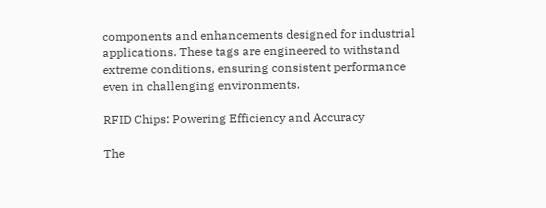components and enhancements designed for industrial applications. These tags are engineered to withstand extreme conditions, ensuring consistent performance even in challenging environments.

RFID Chips: Powering Efficiency and Accuracy

The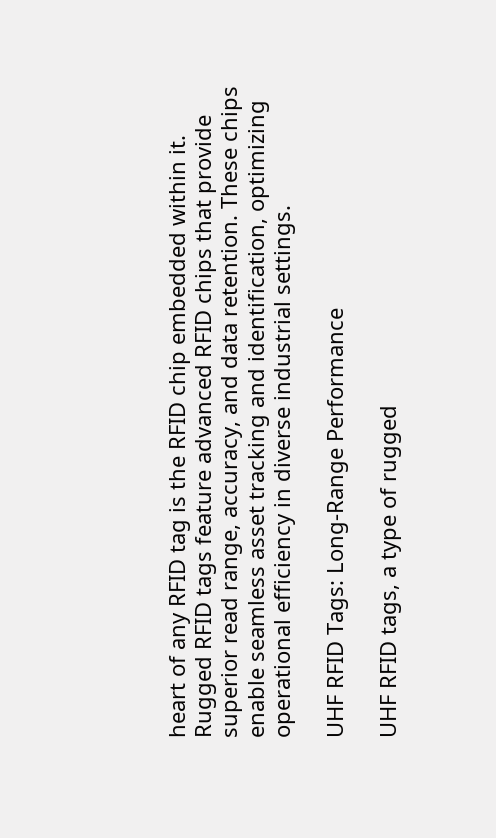heart of any RFID tag is the RFID chip embedded within it. Rugged RFID tags feature advanced RFID chips that provide superior read range, accuracy, and data retention. These chips enable seamless asset tracking and identification, optimizing operational efficiency in diverse industrial settings.

UHF RFID Tags: Long-Range Performance

UHF RFID tags, a type of rugged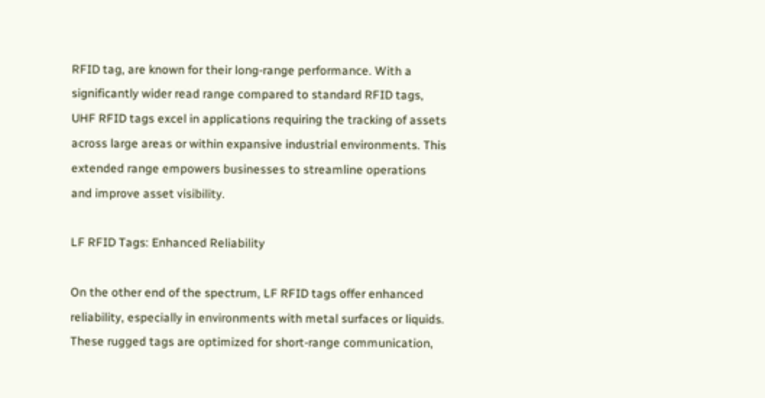RFID tag, are known for their long-range performance. With a significantly wider read range compared to standard RFID tags, UHF RFID tags excel in applications requiring the tracking of assets across large areas or within expansive industrial environments. This extended range empowers businesses to streamline operations and improve asset visibility.

LF RFID Tags: Enhanced Reliability

On the other end of the spectrum, LF RFID tags offer enhanced reliability, especially in environments with metal surfaces or liquids. These rugged tags are optimized for short-range communication,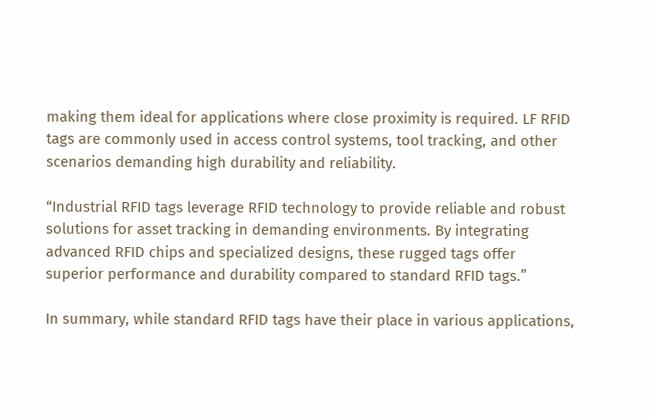making them ideal for applications where close proximity is required. LF RFID tags are commonly used in access control systems, tool tracking, and other scenarios demanding high durability and reliability.

“Industrial RFID tags leverage RFID technology to provide reliable and robust solutions for asset tracking in demanding environments. By integrating advanced RFID chips and specialized designs, these rugged tags offer superior performance and durability compared to standard RFID tags.”

In summary, while standard RFID tags have their place in various applications,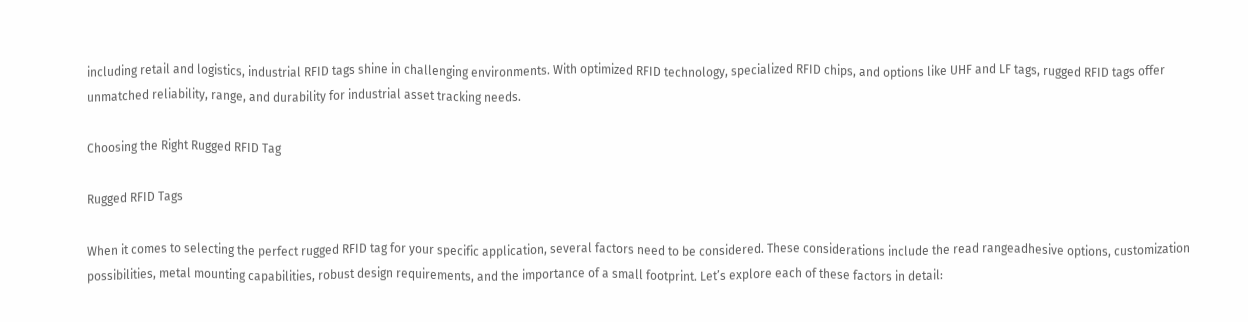including retail and logistics, industrial RFID tags shine in challenging environments. With optimized RFID technology, specialized RFID chips, and options like UHF and LF tags, rugged RFID tags offer unmatched reliability, range, and durability for industrial asset tracking needs.

Choosing the Right Rugged RFID Tag

Rugged RFID Tags

When it comes to selecting the perfect rugged RFID tag for your specific application, several factors need to be considered. These considerations include the read rangeadhesive options, customization possibilities, metal mounting capabilities, robust design requirements, and the importance of a small footprint. Let’s explore each of these factors in detail: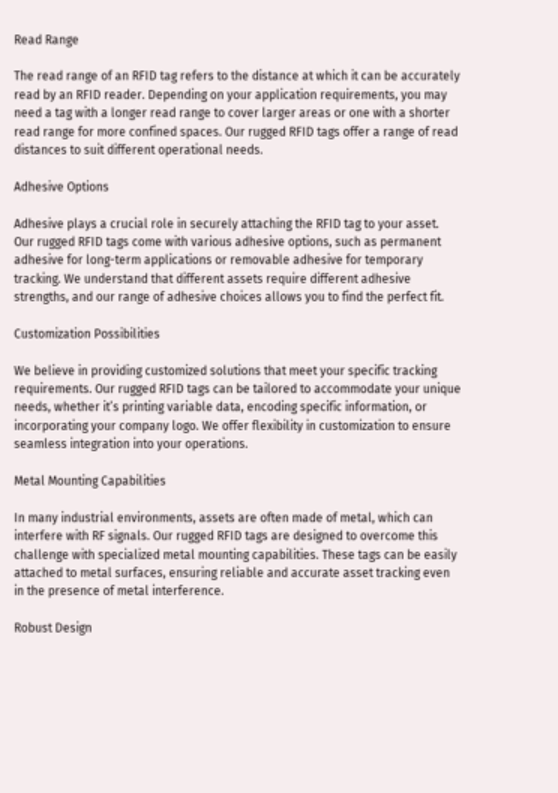Read Range

The read range of an RFID tag refers to the distance at which it can be accurately read by an RFID reader. Depending on your application requirements, you may need a tag with a longer read range to cover larger areas or one with a shorter read range for more confined spaces. Our rugged RFID tags offer a range of read distances to suit different operational needs.

Adhesive Options

Adhesive plays a crucial role in securely attaching the RFID tag to your asset. Our rugged RFID tags come with various adhesive options, such as permanent adhesive for long-term applications or removable adhesive for temporary tracking. We understand that different assets require different adhesive strengths, and our range of adhesive choices allows you to find the perfect fit.

Customization Possibilities

We believe in providing customized solutions that meet your specific tracking requirements. Our rugged RFID tags can be tailored to accommodate your unique needs, whether it’s printing variable data, encoding specific information, or incorporating your company logo. We offer flexibility in customization to ensure seamless integration into your operations.

Metal Mounting Capabilities

In many industrial environments, assets are often made of metal, which can interfere with RF signals. Our rugged RFID tags are designed to overcome this challenge with specialized metal mounting capabilities. These tags can be easily attached to metal surfaces, ensuring reliable and accurate asset tracking even in the presence of metal interference.

Robust Design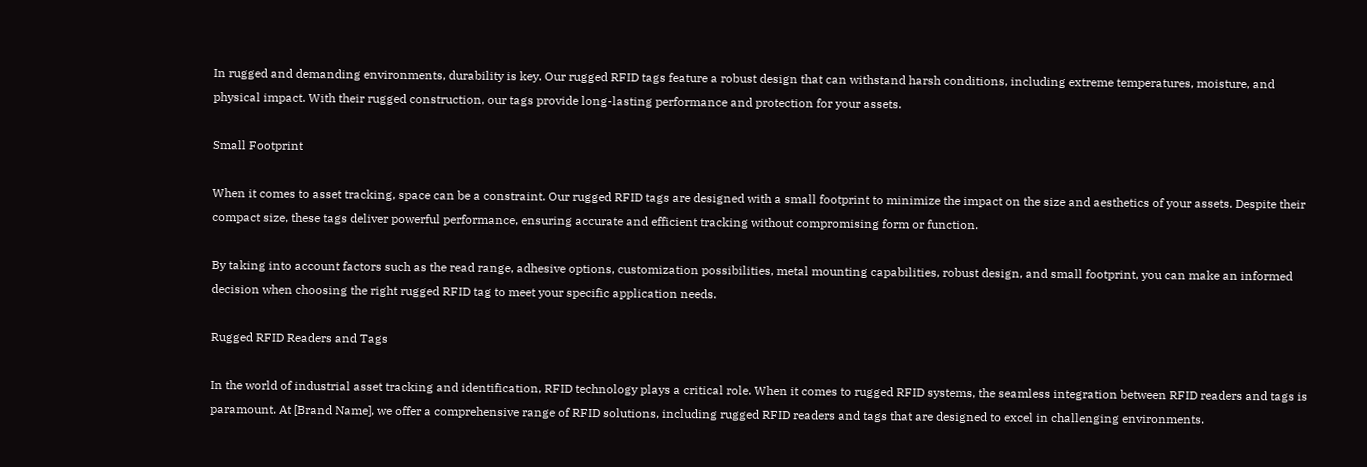In rugged and demanding environments, durability is key. Our rugged RFID tags feature a robust design that can withstand harsh conditions, including extreme temperatures, moisture, and physical impact. With their rugged construction, our tags provide long-lasting performance and protection for your assets.

Small Footprint

When it comes to asset tracking, space can be a constraint. Our rugged RFID tags are designed with a small footprint to minimize the impact on the size and aesthetics of your assets. Despite their compact size, these tags deliver powerful performance, ensuring accurate and efficient tracking without compromising form or function.

By taking into account factors such as the read range, adhesive options, customization possibilities, metal mounting capabilities, robust design, and small footprint, you can make an informed decision when choosing the right rugged RFID tag to meet your specific application needs.

Rugged RFID Readers and Tags

In the world of industrial asset tracking and identification, RFID technology plays a critical role. When it comes to rugged RFID systems, the seamless integration between RFID readers and tags is paramount. At [Brand Name], we offer a comprehensive range of RFID solutions, including rugged RFID readers and tags that are designed to excel in challenging environments.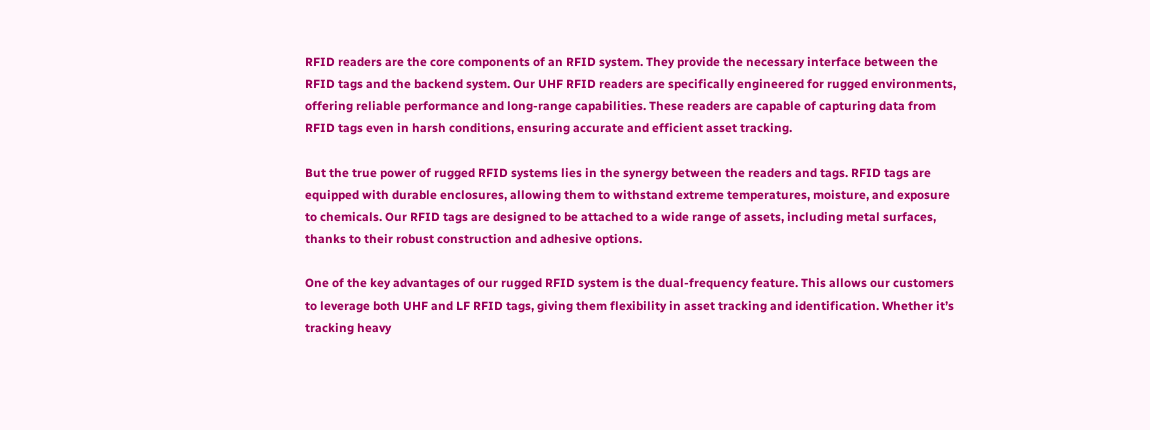RFID readers are the core components of an RFID system. They provide the necessary interface between the RFID tags and the backend system. Our UHF RFID readers are specifically engineered for rugged environments, offering reliable performance and long-range capabilities. These readers are capable of capturing data from RFID tags even in harsh conditions, ensuring accurate and efficient asset tracking.

But the true power of rugged RFID systems lies in the synergy between the readers and tags. RFID tags are equipped with durable enclosures, allowing them to withstand extreme temperatures, moisture, and exposure to chemicals. Our RFID tags are designed to be attached to a wide range of assets, including metal surfaces, thanks to their robust construction and adhesive options.

One of the key advantages of our rugged RFID system is the dual-frequency feature. This allows our customers to leverage both UHF and LF RFID tags, giving them flexibility in asset tracking and identification. Whether it’s tracking heavy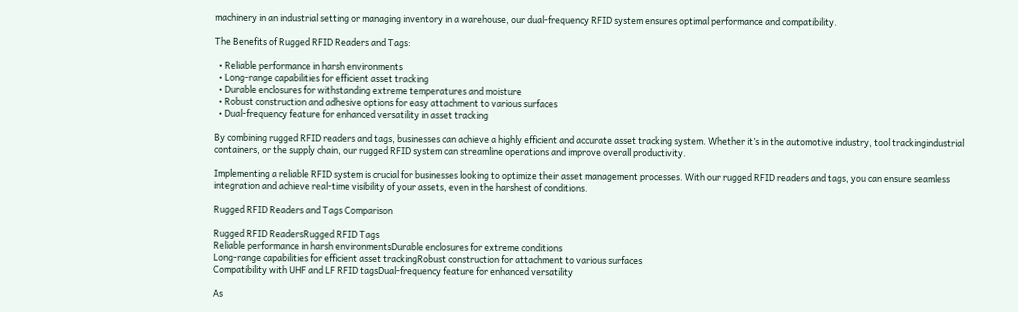machinery in an industrial setting or managing inventory in a warehouse, our dual-frequency RFID system ensures optimal performance and compatibility.

The Benefits of Rugged RFID Readers and Tags:

  • Reliable performance in harsh environments
  • Long-range capabilities for efficient asset tracking
  • Durable enclosures for withstanding extreme temperatures and moisture
  • Robust construction and adhesive options for easy attachment to various surfaces
  • Dual-frequency feature for enhanced versatility in asset tracking

By combining rugged RFID readers and tags, businesses can achieve a highly efficient and accurate asset tracking system. Whether it’s in the automotive industry, tool trackingindustrial containers, or the supply chain, our rugged RFID system can streamline operations and improve overall productivity.

Implementing a reliable RFID system is crucial for businesses looking to optimize their asset management processes. With our rugged RFID readers and tags, you can ensure seamless integration and achieve real-time visibility of your assets, even in the harshest of conditions.

Rugged RFID Readers and Tags Comparison

Rugged RFID ReadersRugged RFID Tags
Reliable performance in harsh environmentsDurable enclosures for extreme conditions
Long-range capabilities for efficient asset trackingRobust construction for attachment to various surfaces
Compatibility with UHF and LF RFID tagsDual-frequency feature for enhanced versatility

As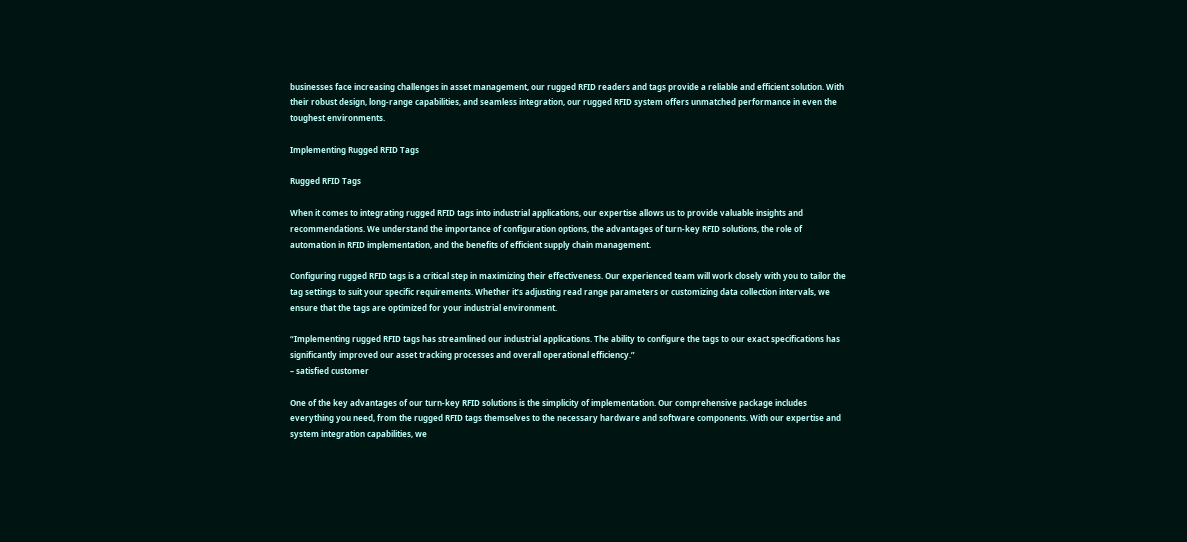businesses face increasing challenges in asset management, our rugged RFID readers and tags provide a reliable and efficient solution. With their robust design, long-range capabilities, and seamless integration, our rugged RFID system offers unmatched performance in even the toughest environments.

Implementing Rugged RFID Tags

Rugged RFID Tags

When it comes to integrating rugged RFID tags into industrial applications, our expertise allows us to provide valuable insights and recommendations. We understand the importance of configuration options, the advantages of turn-key RFID solutions, the role of automation in RFID implementation, and the benefits of efficient supply chain management.

Configuring rugged RFID tags is a critical step in maximizing their effectiveness. Our experienced team will work closely with you to tailor the tag settings to suit your specific requirements. Whether it’s adjusting read range parameters or customizing data collection intervals, we ensure that the tags are optimized for your industrial environment.

“Implementing rugged RFID tags has streamlined our industrial applications. The ability to configure the tags to our exact specifications has significantly improved our asset tracking processes and overall operational efficiency.”
– satisfied customer

One of the key advantages of our turn-key RFID solutions is the simplicity of implementation. Our comprehensive package includes everything you need, from the rugged RFID tags themselves to the necessary hardware and software components. With our expertise and system integration capabilities, we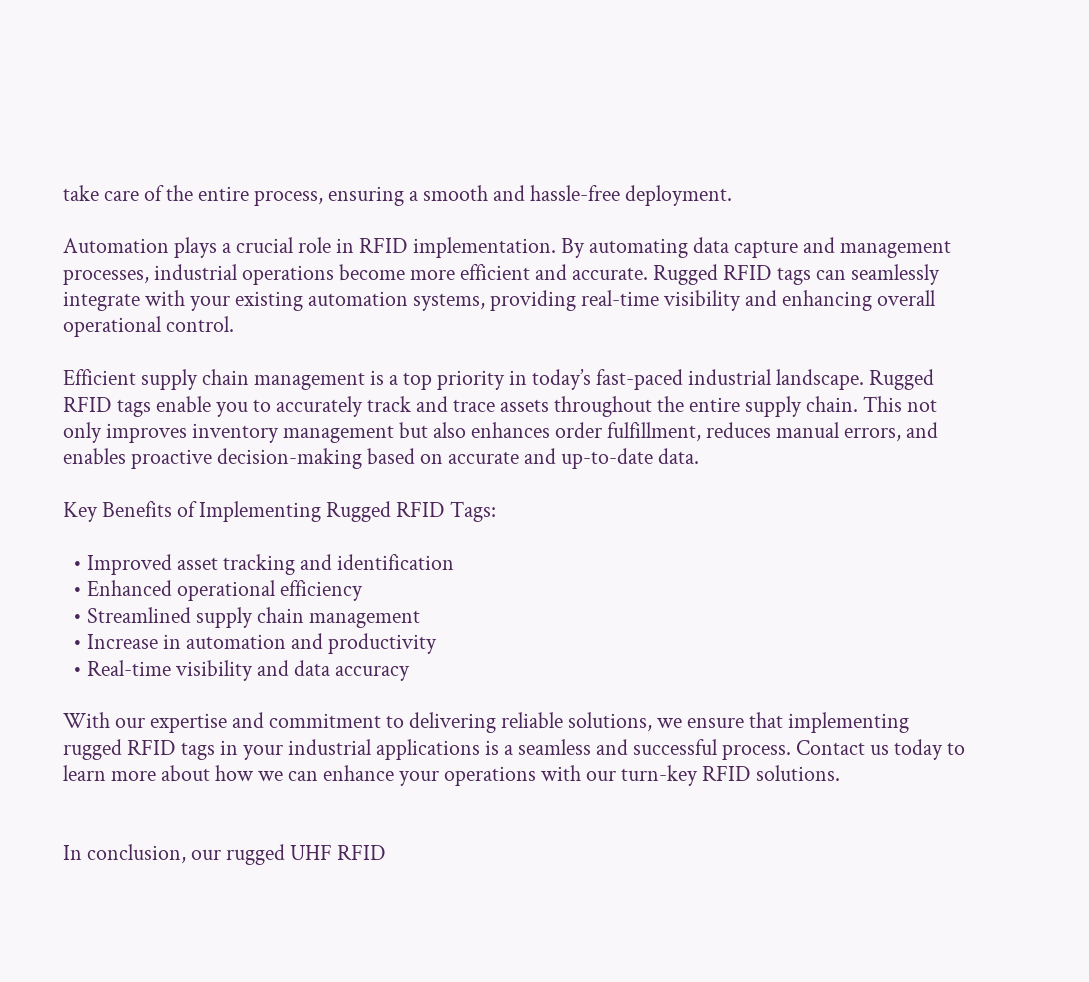take care of the entire process, ensuring a smooth and hassle-free deployment.

Automation plays a crucial role in RFID implementation. By automating data capture and management processes, industrial operations become more efficient and accurate. Rugged RFID tags can seamlessly integrate with your existing automation systems, providing real-time visibility and enhancing overall operational control.

Efficient supply chain management is a top priority in today’s fast-paced industrial landscape. Rugged RFID tags enable you to accurately track and trace assets throughout the entire supply chain. This not only improves inventory management but also enhances order fulfillment, reduces manual errors, and enables proactive decision-making based on accurate and up-to-date data.

Key Benefits of Implementing Rugged RFID Tags:

  • Improved asset tracking and identification
  • Enhanced operational efficiency
  • Streamlined supply chain management
  • Increase in automation and productivity
  • Real-time visibility and data accuracy

With our expertise and commitment to delivering reliable solutions, we ensure that implementing rugged RFID tags in your industrial applications is a seamless and successful process. Contact us today to learn more about how we can enhance your operations with our turn-key RFID solutions.


In conclusion, our rugged UHF RFID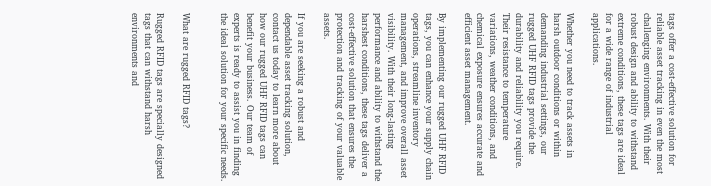tags offer a cost-effective solution for reliable asset tracking in even the most challenging environments. With their robust design and ability to withstand extreme conditions, these tags are ideal for a wide range of industrial applications.

Whether you need to track assets in harsh outdoor conditions or within demanding industrial settings, our rugged UHF RFID tags provide the durability and reliability you require. Their resistance to temperature variations, weather conditions, and chemical exposure ensures accurate and efficient asset management.

By implementing our rugged UHF RFID tags, you can enhance your supply chain operations, streamline inventory management, and improve overall asset visibility. With their long-lasting performance and ability to withstand the harshest conditions, these tags deliver a cost-effective solution that ensures the protection and tracking of your valuable assets.

If you are seeking a robust and dependable asset tracking solution, contact us today to learn more about how our rugged UHF RFID tags can benefit your business. Our team of experts is ready to assist you in finding the ideal solution for your specific needs.


What are rugged RFID tags?

Rugged RFID tags are specially designed tags that can withstand harsh environments and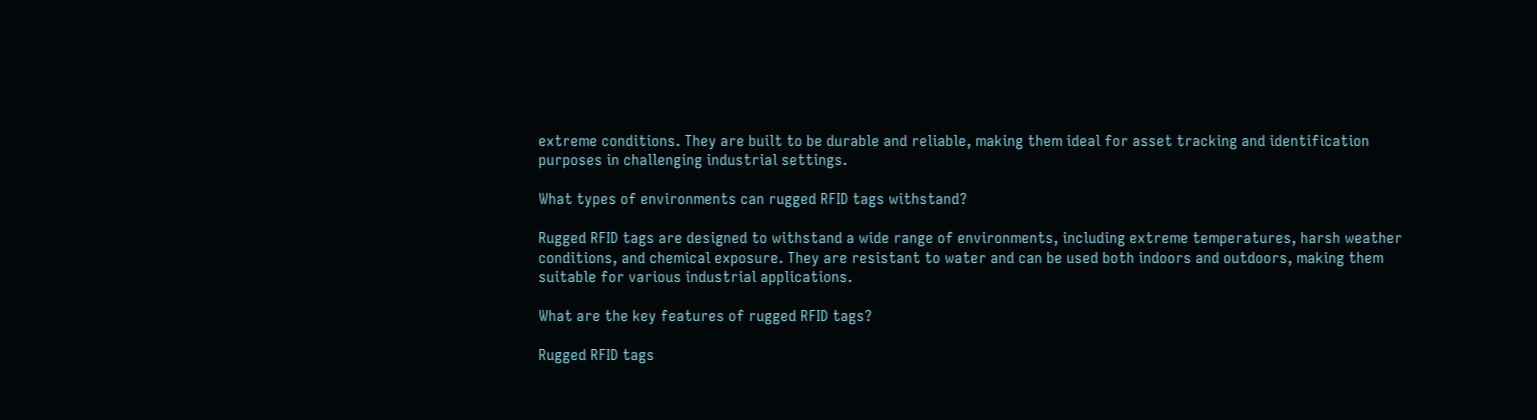extreme conditions. They are built to be durable and reliable, making them ideal for asset tracking and identification purposes in challenging industrial settings.

What types of environments can rugged RFID tags withstand?

Rugged RFID tags are designed to withstand a wide range of environments, including extreme temperatures, harsh weather conditions, and chemical exposure. They are resistant to water and can be used both indoors and outdoors, making them suitable for various industrial applications.

What are the key features of rugged RFID tags?

Rugged RFID tags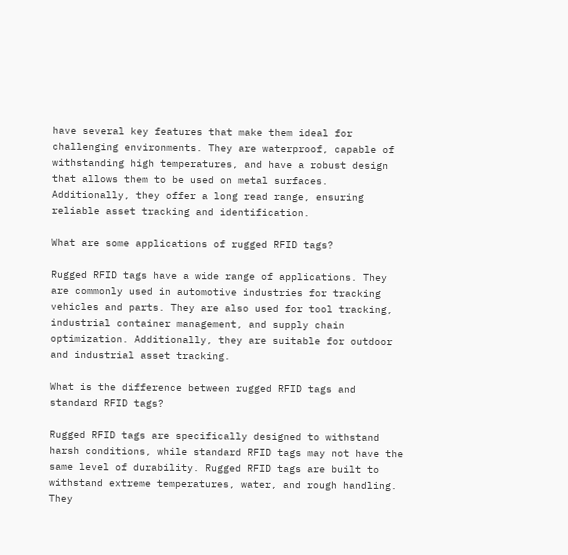have several key features that make them ideal for challenging environments. They are waterproof, capable of withstanding high temperatures, and have a robust design that allows them to be used on metal surfaces. Additionally, they offer a long read range, ensuring reliable asset tracking and identification.

What are some applications of rugged RFID tags?

Rugged RFID tags have a wide range of applications. They are commonly used in automotive industries for tracking vehicles and parts. They are also used for tool tracking, industrial container management, and supply chain optimization. Additionally, they are suitable for outdoor and industrial asset tracking.

What is the difference between rugged RFID tags and standard RFID tags?

Rugged RFID tags are specifically designed to withstand harsh conditions, while standard RFID tags may not have the same level of durability. Rugged RFID tags are built to withstand extreme temperatures, water, and rough handling. They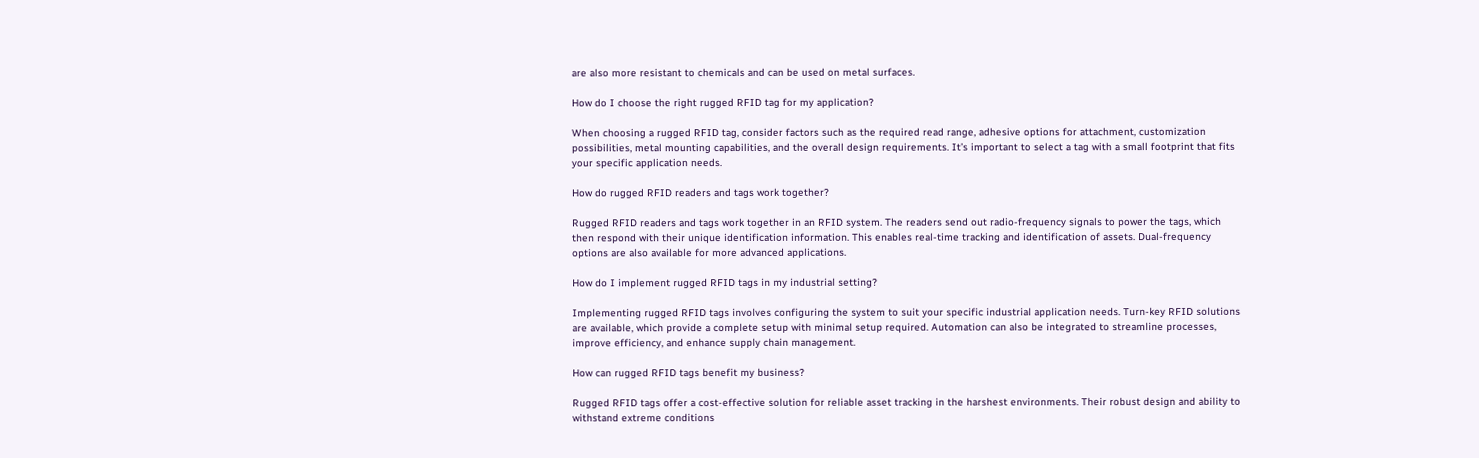are also more resistant to chemicals and can be used on metal surfaces.

How do I choose the right rugged RFID tag for my application?

When choosing a rugged RFID tag, consider factors such as the required read range, adhesive options for attachment, customization possibilities, metal mounting capabilities, and the overall design requirements. It’s important to select a tag with a small footprint that fits your specific application needs.

How do rugged RFID readers and tags work together?

Rugged RFID readers and tags work together in an RFID system. The readers send out radio-frequency signals to power the tags, which then respond with their unique identification information. This enables real-time tracking and identification of assets. Dual-frequency options are also available for more advanced applications.

How do I implement rugged RFID tags in my industrial setting?

Implementing rugged RFID tags involves configuring the system to suit your specific industrial application needs. Turn-key RFID solutions are available, which provide a complete setup with minimal setup required. Automation can also be integrated to streamline processes, improve efficiency, and enhance supply chain management.

How can rugged RFID tags benefit my business?

Rugged RFID tags offer a cost-effective solution for reliable asset tracking in the harshest environments. Their robust design and ability to withstand extreme conditions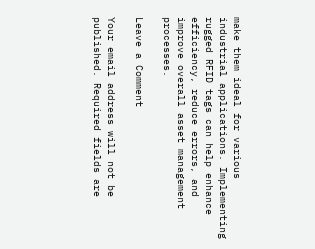make them ideal for various industrial applications. Implementing rugged RFID tags can help enhance efficiency, reduce errors, and improve overall asset management processes.

Leave a Comment

Your email address will not be published. Required fields are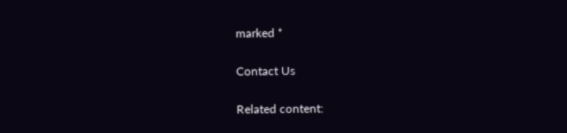marked *

Contact Us

Related content: